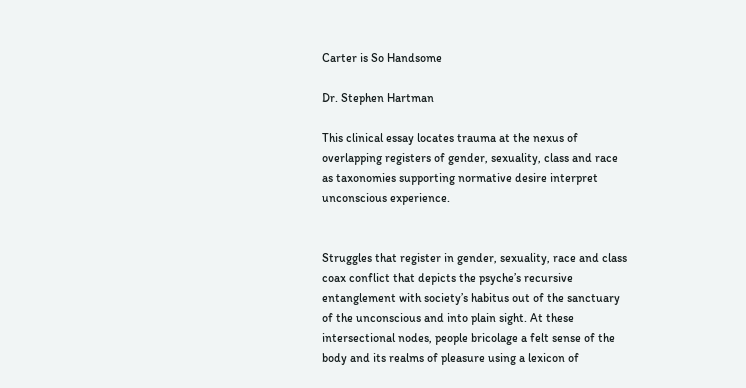Carter is So Handsome

Dr. Stephen Hartman

This clinical essay locates trauma at the nexus of overlapping registers of gender, sexuality, class and race as taxonomies supporting normative desire interpret unconscious experience.


Struggles that register in gender, sexuality, race and class coax conflict that depicts the psyche’s recursive entanglement with society’s habitus out of the sanctuary of the unconscious and into plain sight. At these intersectional nodes, people bricolage a felt sense of the body and its realms of pleasure using a lexicon of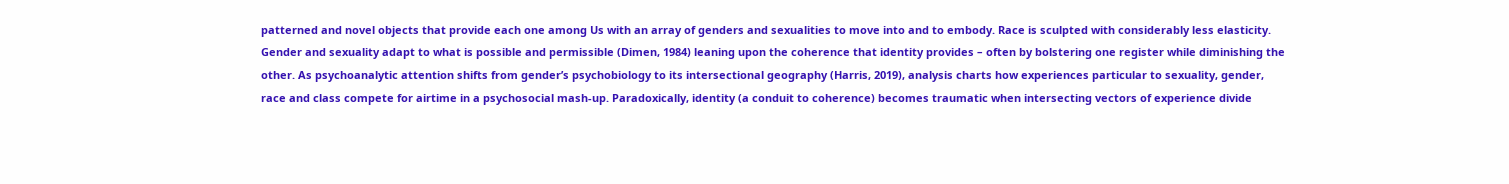patterned and novel objects that provide each one among Us with an array of genders and sexualities to move into and to embody. Race is sculpted with considerably less elasticity.
Gender and sexuality adapt to what is possible and permissible (Dimen, 1984) leaning upon the coherence that identity provides – often by bolstering one register while diminishing the other. As psychoanalytic attention shifts from gender’s psychobiology to its intersectional geography (Harris, 2019), analysis charts how experiences particular to sexuality, gender, race and class compete for airtime in a psychosocial mash-up. Paradoxically, identity (a conduit to coherence) becomes traumatic when intersecting vectors of experience divide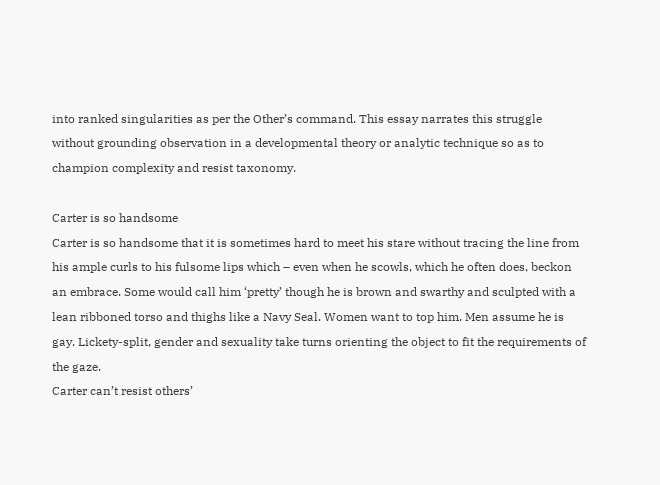into ranked singularities as per the Other’s command. This essay narrates this struggle without grounding observation in a developmental theory or analytic technique so as to champion complexity and resist taxonomy.

Carter is so handsome
Carter is so handsome that it is sometimes hard to meet his stare without tracing the line from his ample curls to his fulsome lips which – even when he scowls, which he often does, beckon an embrace. Some would call him ‘pretty’ though he is brown and swarthy and sculpted with a lean ribboned torso and thighs like a Navy Seal. Women want to top him. Men assume he is gay. Lickety-split, gender and sexuality take turns orienting the object to fit the requirements of the gaze.
Carter can’t resist others’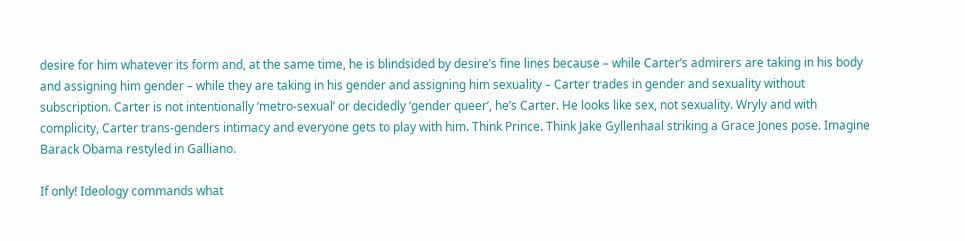desire for him whatever its form and, at the same time, he is blindsided by desire’s fine lines because – while Carter’s admirers are taking in his body and assigning him gender – while they are taking in his gender and assigning him sexuality – Carter trades in gender and sexuality without subscription. Carter is not intentionally ‘metro-sexual’ or decidedly ‘gender queer’, he’s Carter. He looks like sex, not sexuality. Wryly and with complicity, Carter trans-genders intimacy and everyone gets to play with him. Think Prince. Think Jake Gyllenhaal striking a Grace Jones pose. Imagine Barack Obama restyled in Galliano.

If only! Ideology commands what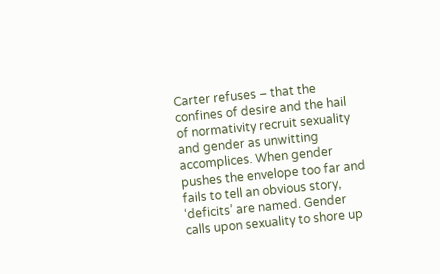Carter refuses – that the confines of desire and the hail of normativity recruit sexuality and gender as unwitting accomplices. When gender pushes the envelope too far and fails to tell an obvious story, ‘deficits’ are named. Gender calls upon sexuality to shore up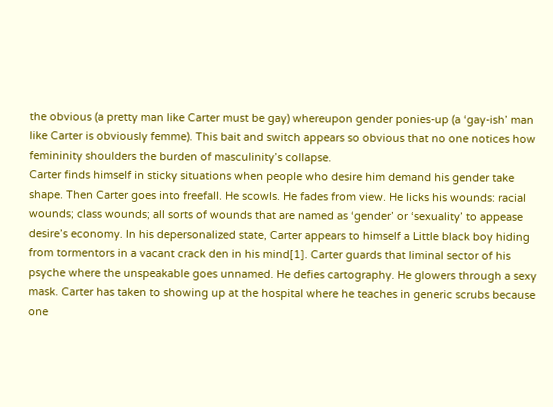the obvious (a pretty man like Carter must be gay) whereupon gender ponies-up (a ‘gay-ish’ man like Carter is obviously femme). This bait and switch appears so obvious that no one notices how femininity shoulders the burden of masculinity’s collapse.
Carter finds himself in sticky situations when people who desire him demand his gender take shape. Then Carter goes into freefall. He scowls. He fades from view. He licks his wounds: racial wounds; class wounds; all sorts of wounds that are named as ‘gender’ or ‘sexuality’ to appease desire’s economy. In his depersonalized state, Carter appears to himself a Little black boy hiding from tormentors in a vacant crack den in his mind[1]. Carter guards that liminal sector of his psyche where the unspeakable goes unnamed. He defies cartography. He glowers through a sexy mask. Carter has taken to showing up at the hospital where he teaches in generic scrubs because one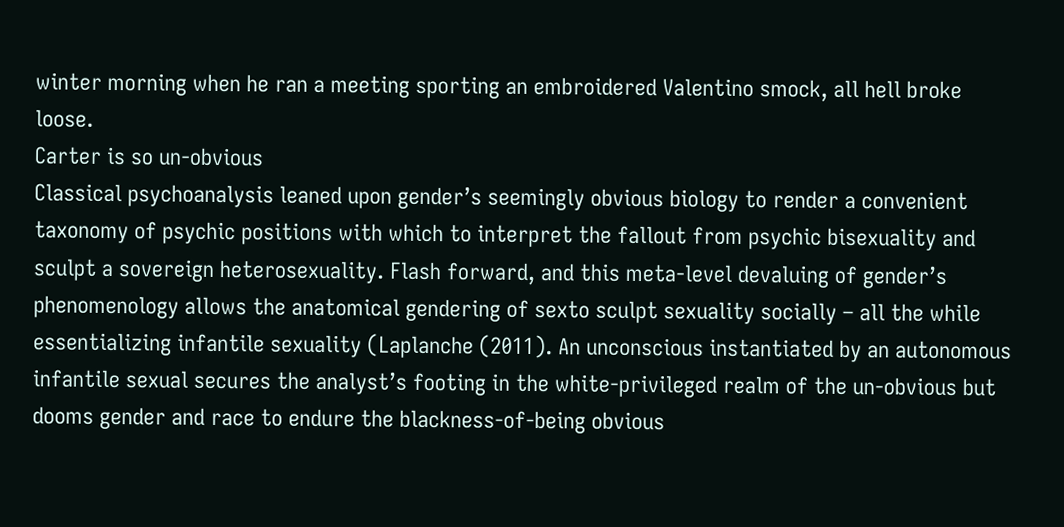winter morning when he ran a meeting sporting an embroidered Valentino smock, all hell broke loose.
Carter is so un-obvious
Classical psychoanalysis leaned upon gender’s seemingly obvious biology to render a convenient taxonomy of psychic positions with which to interpret the fallout from psychic bisexuality and sculpt a sovereign heterosexuality. Flash forward, and this meta-level devaluing of gender’s phenomenology allows the anatomical gendering of sexto sculpt sexuality socially – all the while essentializing infantile sexuality (Laplanche (2011). An unconscious instantiated by an autonomous infantile sexual secures the analyst’s footing in the white-privileged realm of the un-obvious but dooms gender and race to endure the blackness-of-being obvious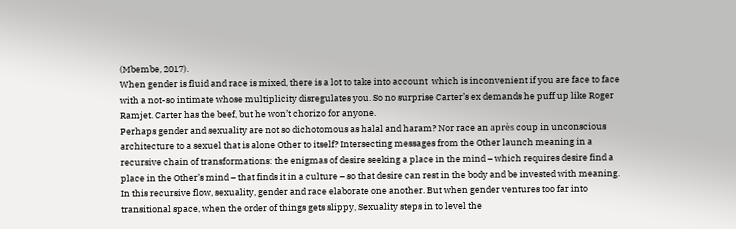(Mbembe, 2017).
When gender is fluid and race is mixed, there is a lot to take into account  which is inconvenient if you are face to face with a not-so intimate whose multiplicity disregulates you. So no surprise Carter’s ex demands he puff up like Roger Ramjet. Carter has the beef, but he won’t chorizo for anyone.
Perhaps gender and sexuality are not so dichotomous as halal and haram? Nor race an après coup in unconscious architecture to a sexuel that is alone Other to itself? Intersecting messages from the Other launch meaning in a recursive chain of transformations: the enigmas of desire seeking a place in the mind – which requires desire find a place in the Other’s mind – that finds it in a culture – so that desire can rest in the body and be invested with meaning.  In this recursive flow, sexuality, gender and race elaborate one another. But when gender ventures too far into transitional space, when the order of things gets slippy, Sexuality steps in to level the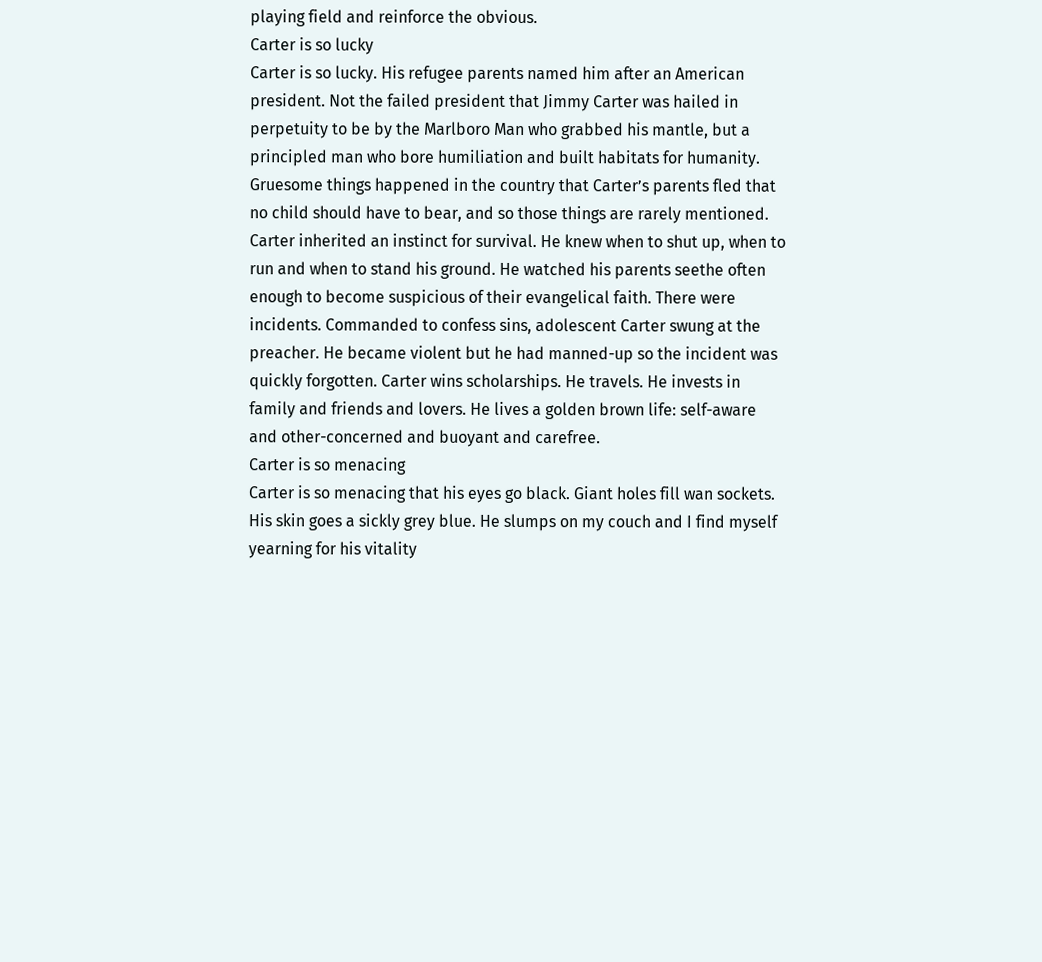playing field and reinforce the obvious.
Carter is so lucky
Carter is so lucky. His refugee parents named him after an American president. Not the failed president that Jimmy Carter was hailed in perpetuity to be by the Marlboro Man who grabbed his mantle, but a principled man who bore humiliation and built habitats for humanity.
Gruesome things happened in the country that Carter’s parents fled that no child should have to bear, and so those things are rarely mentioned. Carter inherited an instinct for survival. He knew when to shut up, when to run and when to stand his ground. He watched his parents seethe often enough to become suspicious of their evangelical faith. There were incidents. Commanded to confess sins, adolescent Carter swung at the preacher. He became violent but he had manned-up so the incident was quickly forgotten. Carter wins scholarships. He travels. He invests in family and friends and lovers. He lives a golden brown life: self-aware and other-concerned and buoyant and carefree.
Carter is so menacing
Carter is so menacing that his eyes go black. Giant holes fill wan sockets. His skin goes a sickly grey blue. He slumps on my couch and I find myself yearning for his vitality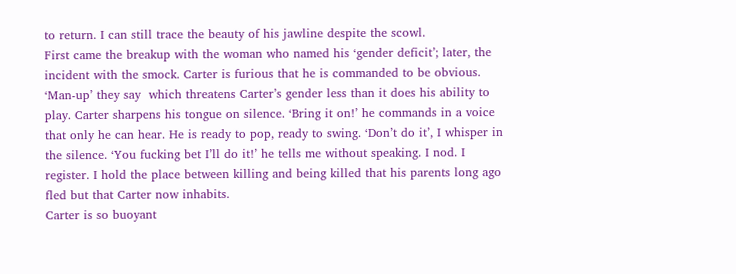to return. I can still trace the beauty of his jawline despite the scowl.
First came the breakup with the woman who named his ‘gender deficit’; later, the incident with the smock. Carter is furious that he is commanded to be obvious. ‘Man-up’ they say  which threatens Carter’s gender less than it does his ability to play. Carter sharpens his tongue on silence. ‘Bring it on!’ he commands in a voice that only he can hear. He is ready to pop, ready to swing. ‘Don’t do it’, I whisper in the silence. ‘You fucking bet I’ll do it!’ he tells me without speaking. I nod. I register. I hold the place between killing and being killed that his parents long ago fled but that Carter now inhabits.
Carter is so buoyant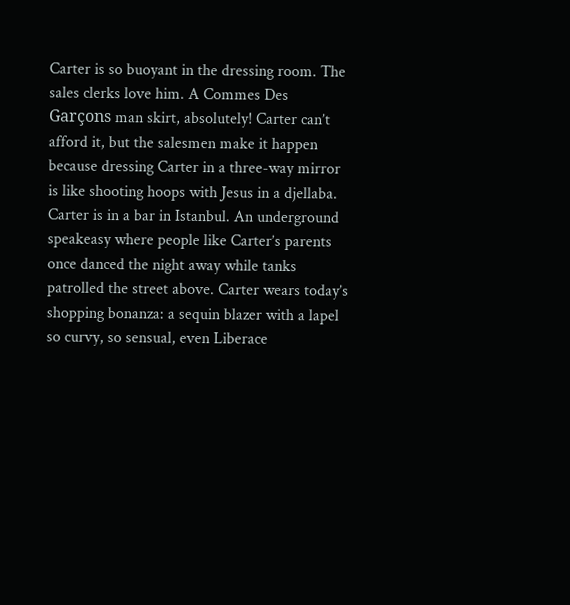Carter is so buoyant in the dressing room. The sales clerks love him. A Commes Des Garçons man skirt, absolutely! Carter can’t afford it, but the salesmen make it happen because dressing Carter in a three-way mirror is like shooting hoops with Jesus in a djellaba.
Carter is in a bar in Istanbul. An underground speakeasy where people like Carter’s parents once danced the night away while tanks patrolled the street above. Carter wears today’s shopping bonanza: a sequin blazer with a lapel so curvy, so sensual, even Liberace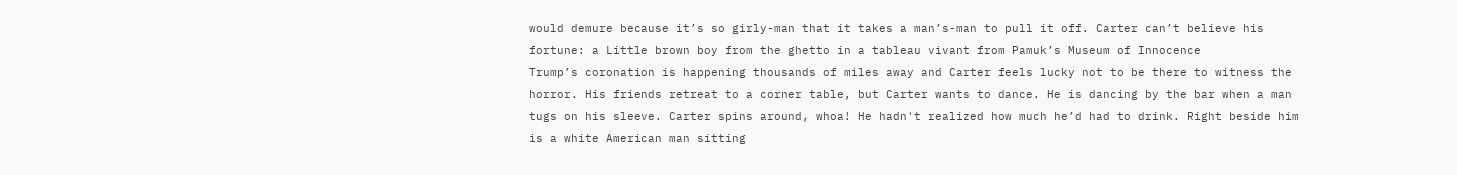would demure because it’s so girly-man that it takes a man’s-man to pull it off. Carter can’t believe his fortune: a Little brown boy from the ghetto in a tableau vivant from Pamuk’s Museum of Innocence
Trump’s coronation is happening thousands of miles away and Carter feels lucky not to be there to witness the horror. His friends retreat to a corner table, but Carter wants to dance. He is dancing by the bar when a man tugs on his sleeve. Carter spins around, whoa! He hadn't realized how much he’d had to drink. Right beside him is a white American man sitting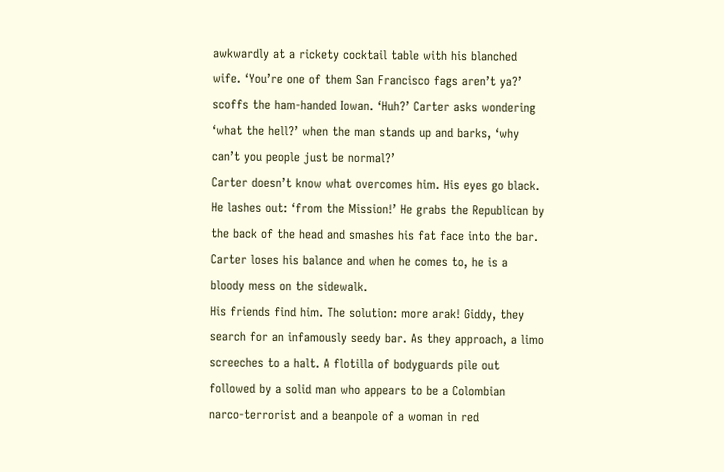awkwardly at a rickety cocktail table with his blanched wife. ‘You’re one of them San Francisco fags aren’t ya?’ scoffs the ham-handed Iowan. ‘Huh?’ Carter asks wondering ‘what the hell?’ when the man stands up and barks, ‘why can’t you people just be normal?’
Carter doesn’t know what overcomes him. His eyes go black. He lashes out: ‘from the Mission!’ He grabs the Republican by the back of the head and smashes his fat face into the bar. Carter loses his balance and when he comes to, he is a bloody mess on the sidewalk.
His friends find him. The solution: more arak! Giddy, they search for an infamously seedy bar. As they approach, a limo screeches to a halt. A flotilla of bodyguards pile out followed by a solid man who appears to be a Colombian narco-terrorist and a beanpole of a woman in red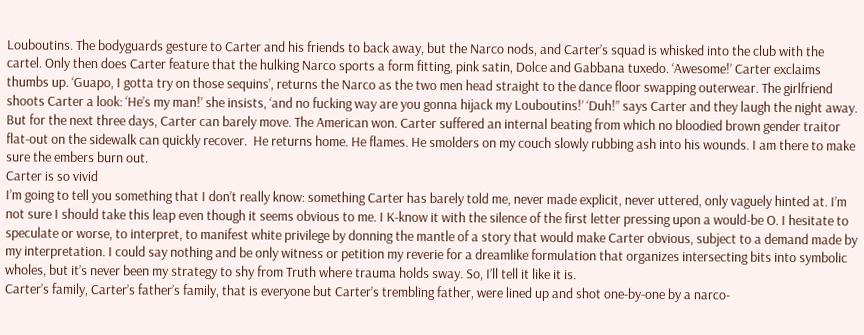Louboutins. The bodyguards gesture to Carter and his friends to back away, but the Narco nods, and Carter’s squad is whisked into the club with the cartel. Only then does Carter feature that the hulking Narco sports a form fitting, pink satin, Dolce and Gabbana tuxedo. ‘Awesome!’ Carter exclaims thumbs up. ‘Guapo, I gotta try on those sequins’, returns the Narco as the two men head straight to the dance floor swapping outerwear. The girlfriend shoots Carter a look: ‘He’s my man!’ she insists, ‘and no fucking way are you gonna hijack my Louboutins!’ ‘Duh!” says Carter and they laugh the night away.
But for the next three days, Carter can barely move. The American won. Carter suffered an internal beating from which no bloodied brown gender traitor flat-out on the sidewalk can quickly recover.  He returns home. He flames. He smolders on my couch slowly rubbing ash into his wounds. I am there to make sure the embers burn out.
Carter is so vivid
I’m going to tell you something that I don’t really know: something Carter has barely told me, never made explicit, never uttered, only vaguely hinted at. I’m not sure I should take this leap even though it seems obvious to me. I K-know it with the silence of the first letter pressing upon a would-be O. I hesitate to speculate or worse, to interpret, to manifest white privilege by donning the mantle of a story that would make Carter obvious, subject to a demand made by my interpretation. I could say nothing and be only witness or petition my reverie for a dreamlike formulation that organizes intersecting bits into symbolic wholes, but it’s never been my strategy to shy from Truth where trauma holds sway. So, I’ll tell it like it is.
Carter’s family, Carter’s father’s family, that is everyone but Carter’s trembling father, were lined up and shot one-by-one by a narco-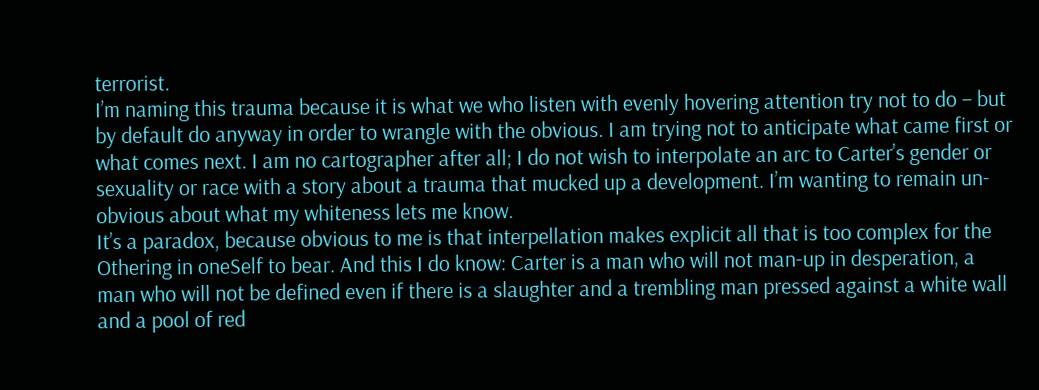terrorist.
I’m naming this trauma because it is what we who listen with evenly hovering attention try not to do – but by default do anyway in order to wrangle with the obvious. I am trying not to anticipate what came first or what comes next. I am no cartographer after all; I do not wish to interpolate an arc to Carter’s gender or sexuality or race with a story about a trauma that mucked up a development. I’m wanting to remain un-obvious about what my whiteness lets me know.
It’s a paradox, because obvious to me is that interpellation makes explicit all that is too complex for the Othering in oneSelf to bear. And this I do know: Carter is a man who will not man-up in desperation, a man who will not be defined even if there is a slaughter and a trembling man pressed against a white wall and a pool of red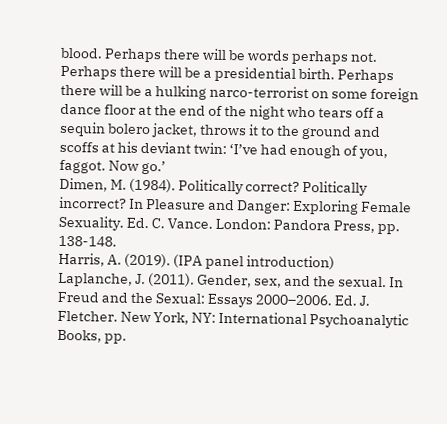blood. Perhaps there will be words perhaps not. Perhaps there will be a presidential birth. Perhaps there will be a hulking narco-terrorist on some foreign dance floor at the end of the night who tears off a sequin bolero jacket, throws it to the ground and scoffs at his deviant twin: ‘I’ve had enough of you, faggot. Now go.’
Dimen, M. (1984). Politically correct? Politically incorrect? In Pleasure and Danger: Exploring Female Sexuality. Ed. C. Vance. London: Pandora Press, pp. 138-148.
Harris, A. (2019). (IPA panel introduction)
Laplanche, J. (2011). Gender, sex, and the sexual. In Freud and the Sexual: Essays 2000–2006. Ed. J. Fletcher. New York, NY: International Psychoanalytic Books, pp.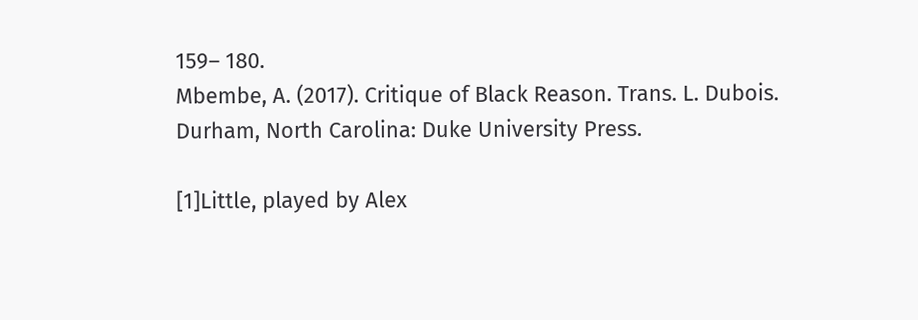159– 180.
Mbembe, A. (2017). Critique of Black Reason. Trans. L. Dubois. Durham, North Carolina: Duke University Press.

[1]Little, played by Alex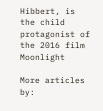Hibbert, is the child protagonist of the 2016 film Moonlight

More articles by: